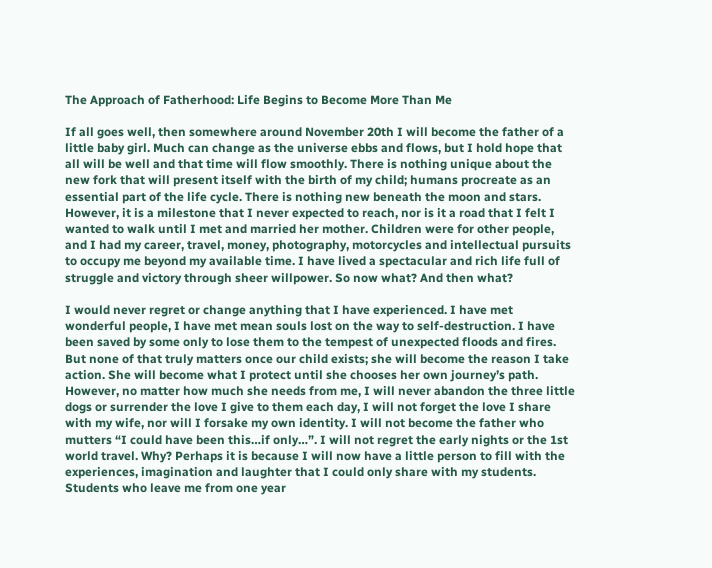The Approach of Fatherhood: Life Begins to Become More Than Me

If all goes well, then somewhere around November 20th I will become the father of a little baby girl. Much can change as the universe ebbs and flows, but I hold hope that all will be well and that time will flow smoothly. There is nothing unique about the new fork that will present itself with the birth of my child; humans procreate as an essential part of the life cycle. There is nothing new beneath the moon and stars. However, it is a milestone that I never expected to reach, nor is it a road that I felt I wanted to walk until I met and married her mother. Children were for other people, and I had my career, travel, money, photography, motorcycles and intellectual pursuits to occupy me beyond my available time. I have lived a spectacular and rich life full of struggle and victory through sheer willpower. So now what? And then what?

I would never regret or change anything that I have experienced. I have met wonderful people, I have met mean souls lost on the way to self-destruction. I have been saved by some only to lose them to the tempest of unexpected floods and fires. But none of that truly matters once our child exists; she will become the reason I take action. She will become what I protect until she chooses her own journey’s path. However, no matter how much she needs from me, I will never abandon the three little dogs or surrender the love I give to them each day, I will not forget the love I share with my wife, nor will I forsake my own identity. I will not become the father who mutters “I could have been this…if only…”. I will not regret the early nights or the 1st world travel. Why? Perhaps it is because I will now have a little person to fill with the experiences, imagination and laughter that I could only share with my students. Students who leave me from one year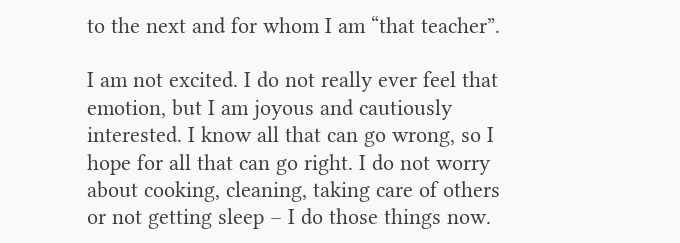to the next and for whom I am “that teacher”.

I am not excited. I do not really ever feel that emotion, but I am joyous and cautiously interested. I know all that can go wrong, so I hope for all that can go right. I do not worry about cooking, cleaning, taking care of others or not getting sleep – I do those things now.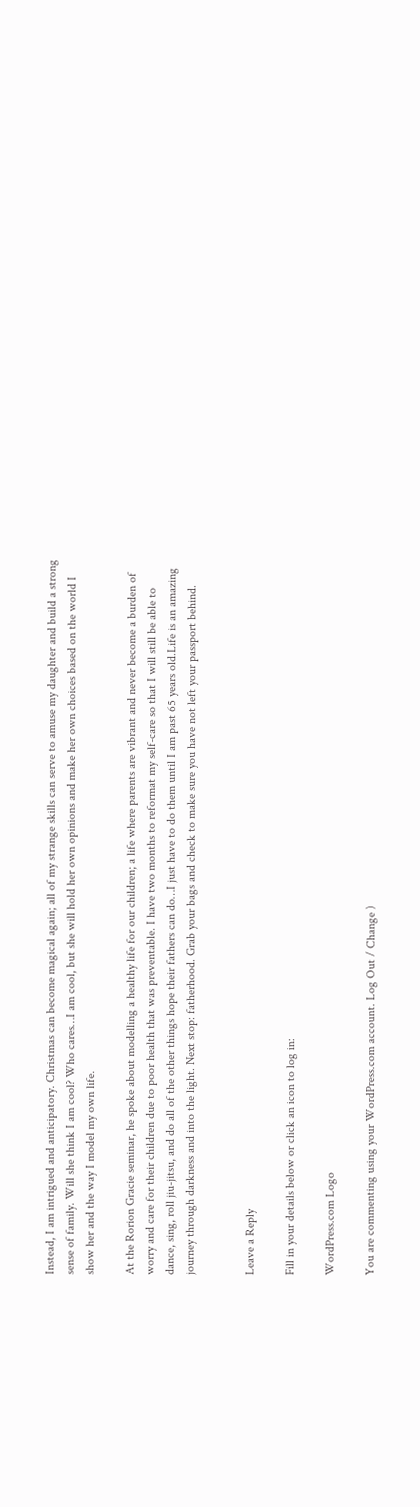Instead, I am intrigued and anticipatory. Christmas can become magical again; all of my strange skills can serve to amuse my daughter and build a strong sense of family. Will she think I am cool? Who cares…I am cool, but she will hold her own opinions and make her own choices based on the world I show her and the way I model my own life.

At the Rorion Gracie seminar, he spoke about modelling a healthy life for our children; a life where parents are vibrant and never become a burden of worry and care for their children due to poor health that was preventable. I have two months to reformat my self-care so that I will still be able to dance, sing, roll jiu-jitsu, and do all of the other things hope their fathers can do…I just have to do them until I am past 65 years old.Life is an amazing journey through darkness and into the light. Next stop: fatherhood. Grab your bags and check to make sure you have not left your passport behind.


Leave a Reply

Fill in your details below or click an icon to log in:

WordPress.com Logo

You are commenting using your WordPress.com account. Log Out / Change )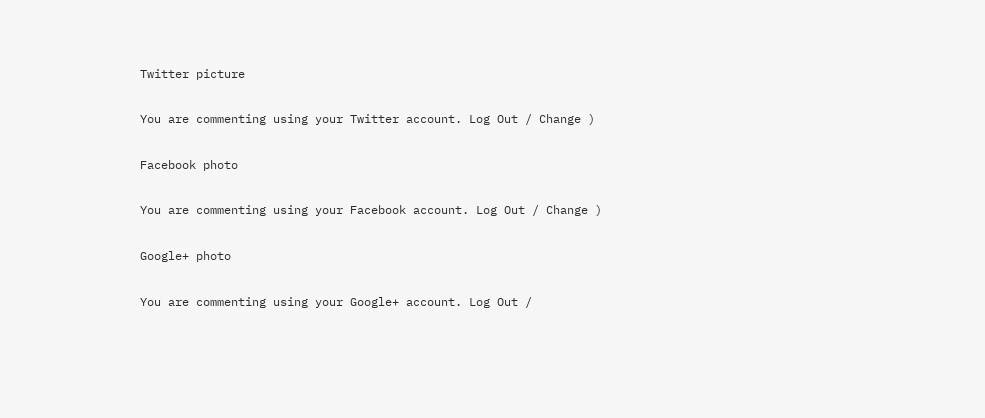Twitter picture

You are commenting using your Twitter account. Log Out / Change )

Facebook photo

You are commenting using your Facebook account. Log Out / Change )

Google+ photo

You are commenting using your Google+ account. Log Out /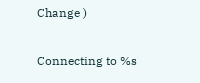Change )

Connecting to %s